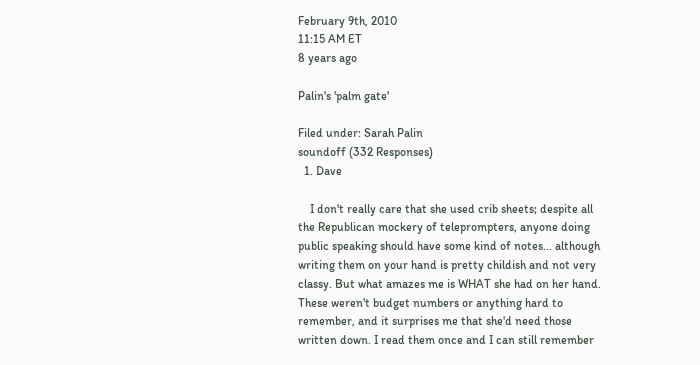February 9th, 2010
11:15 AM ET
8 years ago

Palin's 'palm gate'

Filed under: Sarah Palin
soundoff (332 Responses)
  1. Dave

    I don't really care that she used crib sheets; despite all the Republican mockery of teleprompters, anyone doing public speaking should have some kind of notes... although writing them on your hand is pretty childish and not very classy. But what amazes me is WHAT she had on her hand. These weren't budget numbers or anything hard to remember, and it surprises me that she'd need those written down. I read them once and I can still remember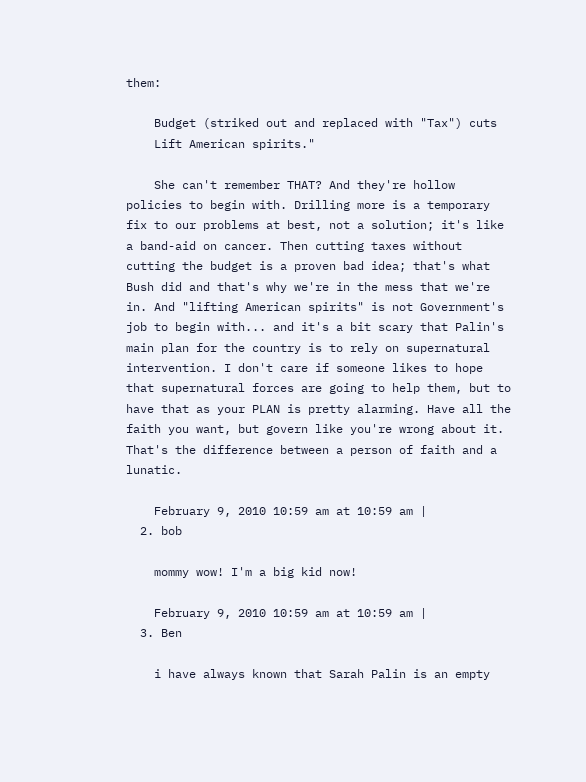them:

    Budget (striked out and replaced with "Tax") cuts
    Lift American spirits."

    She can't remember THAT? And they're hollow policies to begin with. Drilling more is a temporary fix to our problems at best, not a solution; it's like a band-aid on cancer. Then cutting taxes without cutting the budget is a proven bad idea; that's what Bush did and that's why we're in the mess that we're in. And "lifting American spirits" is not Government's job to begin with... and it's a bit scary that Palin's main plan for the country is to rely on supernatural intervention. I don't care if someone likes to hope that supernatural forces are going to help them, but to have that as your PLAN is pretty alarming. Have all the faith you want, but govern like you're wrong about it. That's the difference between a person of faith and a lunatic.

    February 9, 2010 10:59 am at 10:59 am |
  2. bob

    mommy wow! I'm a big kid now!

    February 9, 2010 10:59 am at 10:59 am |
  3. Ben

    i have always known that Sarah Palin is an empty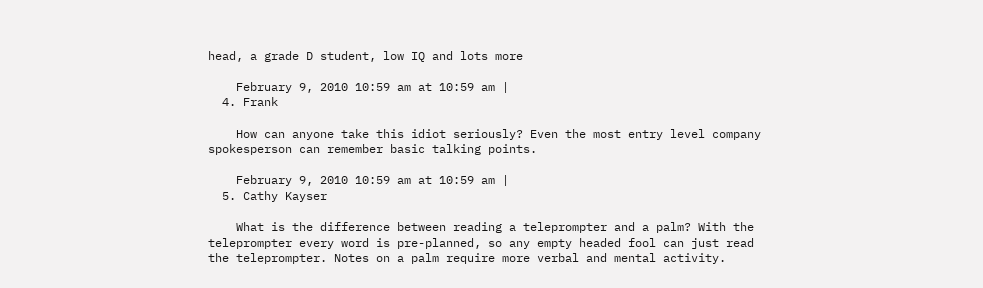head, a grade D student, low IQ and lots more

    February 9, 2010 10:59 am at 10:59 am |
  4. Frank

    How can anyone take this idiot seriously? Even the most entry level company spokesperson can remember basic talking points.

    February 9, 2010 10:59 am at 10:59 am |
  5. Cathy Kayser

    What is the difference between reading a teleprompter and a palm? With the teleprompter every word is pre-planned, so any empty headed fool can just read the teleprompter. Notes on a palm require more verbal and mental activity.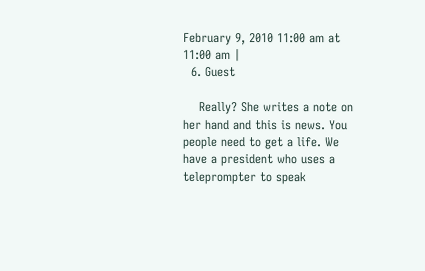February 9, 2010 11:00 am at 11:00 am |
  6. Guest

    Really? She writes a note on her hand and this is news. You people need to get a life. We have a president who uses a teleprompter to speak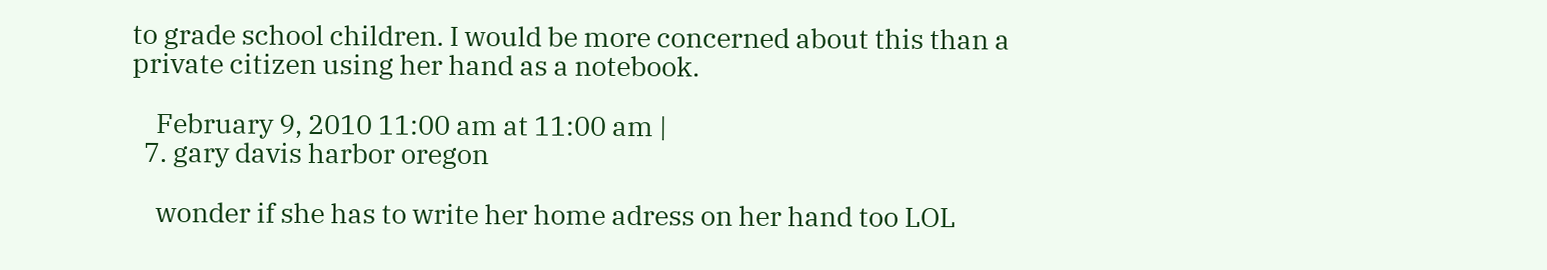to grade school children. I would be more concerned about this than a private citizen using her hand as a notebook.

    February 9, 2010 11:00 am at 11:00 am |
  7. gary davis harbor oregon

    wonder if she has to write her home adress on her hand too LOL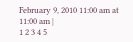February 9, 2010 11:00 am at 11:00 am |
1 2 3 4 5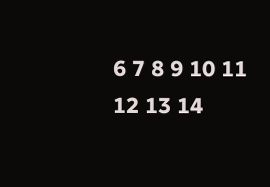6 7 8 9 10 11 12 13 14